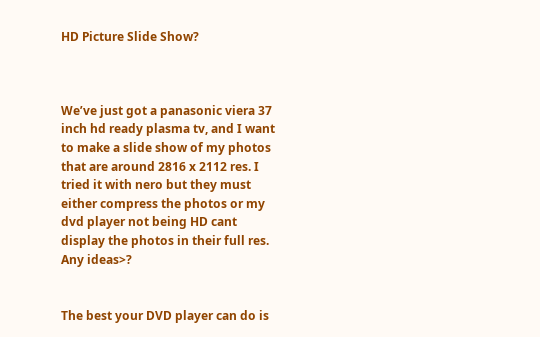HD Picture Slide Show?



We’ve just got a panasonic viera 37 inch hd ready plasma tv, and I want to make a slide show of my photos that are around 2816 x 2112 res. I tried it with nero but they must either compress the photos or my dvd player not being HD cant display the photos in their full res. Any ideas>?


The best your DVD player can do is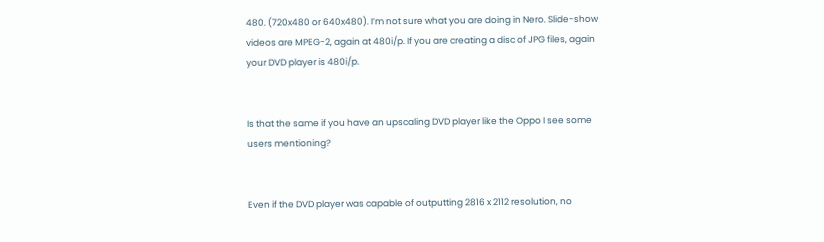480. (720x480 or 640x480). I’m not sure what you are doing in Nero. Slide-show videos are MPEG-2, again at 480i/p. If you are creating a disc of JPG files, again your DVD player is 480i/p.


Is that the same if you have an upscaling DVD player like the Oppo I see some users mentioning?


Even if the DVD player was capable of outputting 2816 x 2112 resolution, no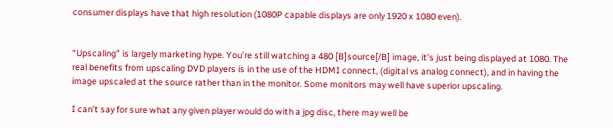consumer displays have that high resolution (1080P capable displays are only 1920 x 1080 even).


“Upscaling” is largely marketing hype. You’re still watching a 480 [B]source[/B] image, it’s just being displayed at 1080. The real benefits from upscaling DVD players is in the use of the HDMI connect, (digital vs analog connect), and in having the image upscaled at the source rather than in the monitor. Some monitors may well have superior upscaling.

I can’t say for sure what any given player would do with a jpg disc, there may well be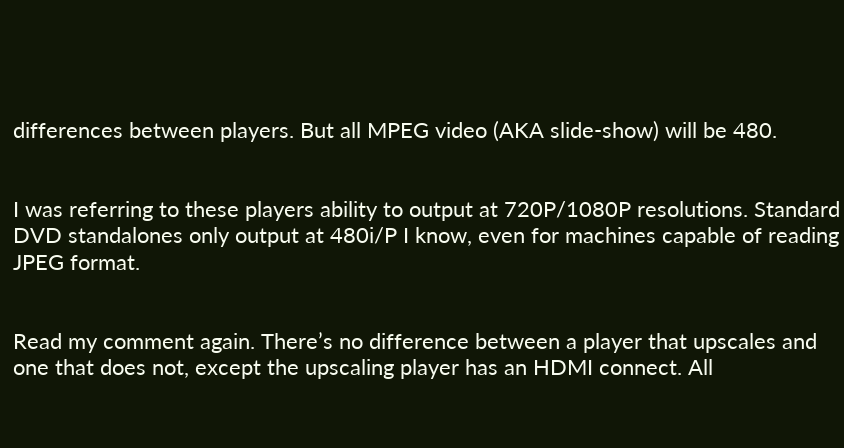differences between players. But all MPEG video (AKA slide-show) will be 480.


I was referring to these players ability to output at 720P/1080P resolutions. Standard DVD standalones only output at 480i/P I know, even for machines capable of reading JPEG format.


Read my comment again. There’s no difference between a player that upscales and one that does not, except the upscaling player has an HDMI connect. All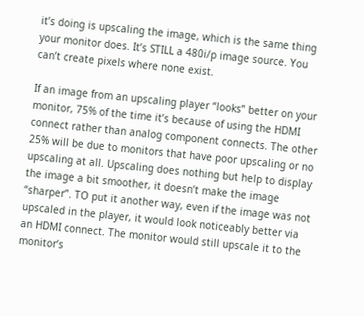it’s doing is upscaling the image, which is the same thing your monitor does. It’s STILL a 480i/p image source. You can’t create pixels where none exist.

If an image from an upscaling player “looks” better on your monitor, 75% of the time it’s because of using the HDMI connect rather than analog component connects. The other 25% will be due to monitors that have poor upscaling or no upscaling at all. Upscaling does nothing but help to display the image a bit smoother, it doesn’t make the image “sharper”. TO put it another way, even if the image was not upscaled in the player, it would look noticeably better via an HDMI connect. The monitor would still upscale it to the monitor’s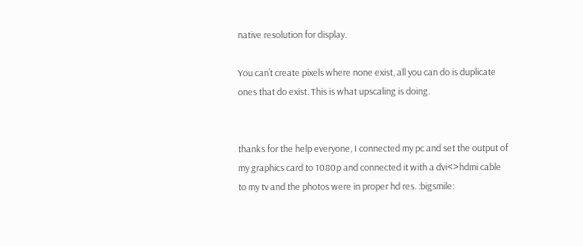native resolution for display.

You can’t create pixels where none exist, all you can do is duplicate ones that do exist. This is what upscaling is doing.


thanks for the help everyone, I connected my pc and set the output of my graphics card to 1080p and connected it with a dvi<>hdmi cable to my tv and the photos were in proper hd res. :bigsmile: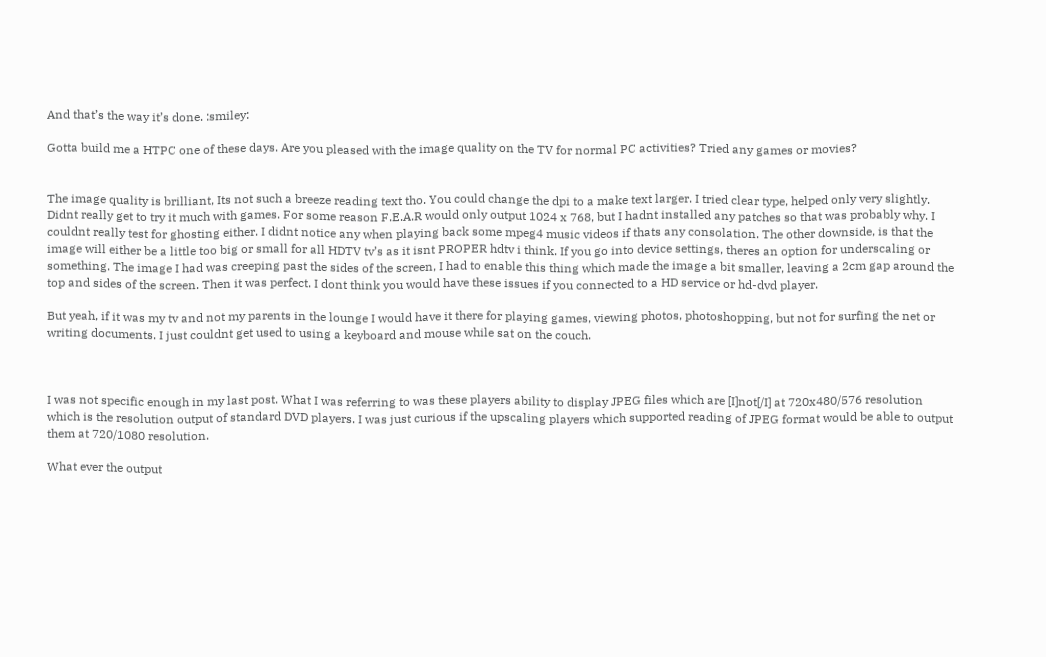And that’s the way it’s done. :smiley:

Gotta build me a HTPC one of these days. Are you pleased with the image quality on the TV for normal PC activities? Tried any games or movies?


The image quality is brilliant, Its not such a breeze reading text tho. You could change the dpi to a make text larger. I tried clear type, helped only very slightly. Didnt really get to try it much with games. For some reason F.E.A.R would only output 1024 x 768, but I hadnt installed any patches so that was probably why. I couldnt really test for ghosting either. I didnt notice any when playing back some mpeg4 music videos if thats any consolation. The other downside, is that the image will either be a little too big or small for all HDTV tv’s as it isnt PROPER hdtv i think. If you go into device settings, theres an option for underscaling or something. The image I had was creeping past the sides of the screen, I had to enable this thing which made the image a bit smaller, leaving a 2cm gap around the top and sides of the screen. Then it was perfect. I dont think you would have these issues if you connected to a HD service or hd-dvd player.

But yeah, if it was my tv and not my parents in the lounge I would have it there for playing games, viewing photos, photoshopping, but not for surfing the net or writing documents. I just couldnt get used to using a keyboard and mouse while sat on the couch.



I was not specific enough in my last post. What I was referring to was these players ability to display JPEG files which are [I]not[/I] at 720x480/576 resolution which is the resolution output of standard DVD players. I was just curious if the upscaling players which supported reading of JPEG format would be able to output them at 720/1080 resolution.

What ever the output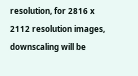resolution, for 2816 x 2112 resolution images, downscaling will be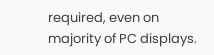required, even on majority of PC displays.